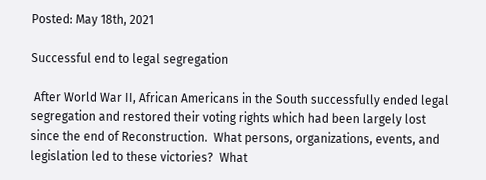Posted: May 18th, 2021

Successful end to legal segregation

 After World War II, African Americans in the South successfully ended legal segregation and restored their voting rights which had been largely lost since the end of Reconstruction.  What persons, organizations, events, and legislation led to these victories?  What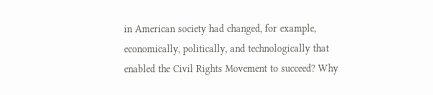in American society had changed, for example, economically, politically, and technologically that enabled the Civil Rights Movement to succeed? Why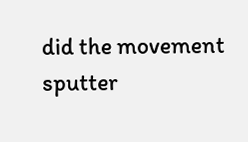did the movement sputter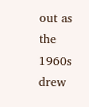out as the 1960s drew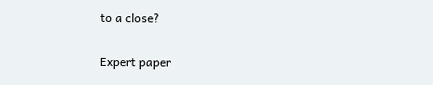to a close?

Expert paper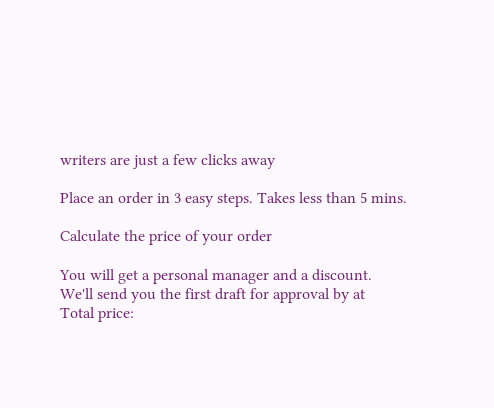writers are just a few clicks away

Place an order in 3 easy steps. Takes less than 5 mins.

Calculate the price of your order

You will get a personal manager and a discount.
We'll send you the first draft for approval by at
Total price: